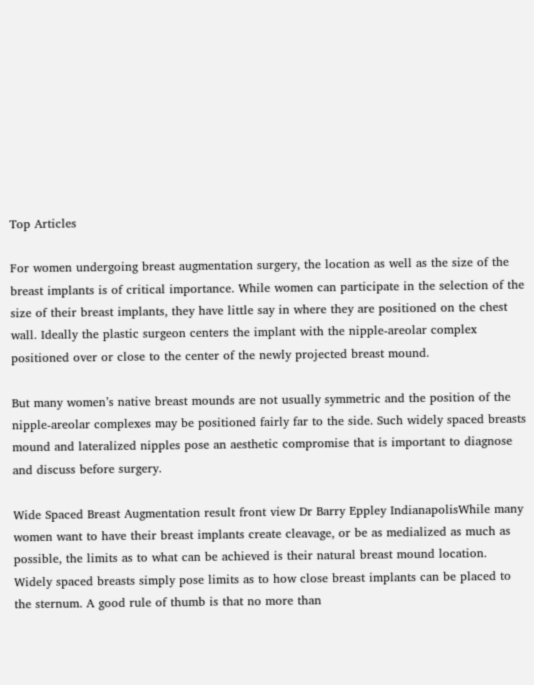Top Articles

For women undergoing breast augmentation surgery, the location as well as the size of the breast implants is of critical importance. While women can participate in the selection of the size of their breast implants, they have little say in where they are positioned on the chest wall. Ideally the plastic surgeon centers the implant with the nipple-areolar complex  positioned over or close to the center of the newly projected breast mound.

But many women’s native breast mounds are not usually symmetric and the position of the nipple-areolar complexes may be positioned fairly far to the side. Such widely spaced breasts mound and lateralized nipples pose an aesthetic compromise that is important to diagnose and discuss before surgery.

Wide Spaced Breast Augmentation result front view Dr Barry Eppley IndianapolisWhile many women want to have their breast implants create cleavage, or be as medialized as much as possible, the limits as to what can be achieved is their natural breast mound location. Widely spaced breasts simply pose limits as to how close breast implants can be placed to the sternum. A good rule of thumb is that no more than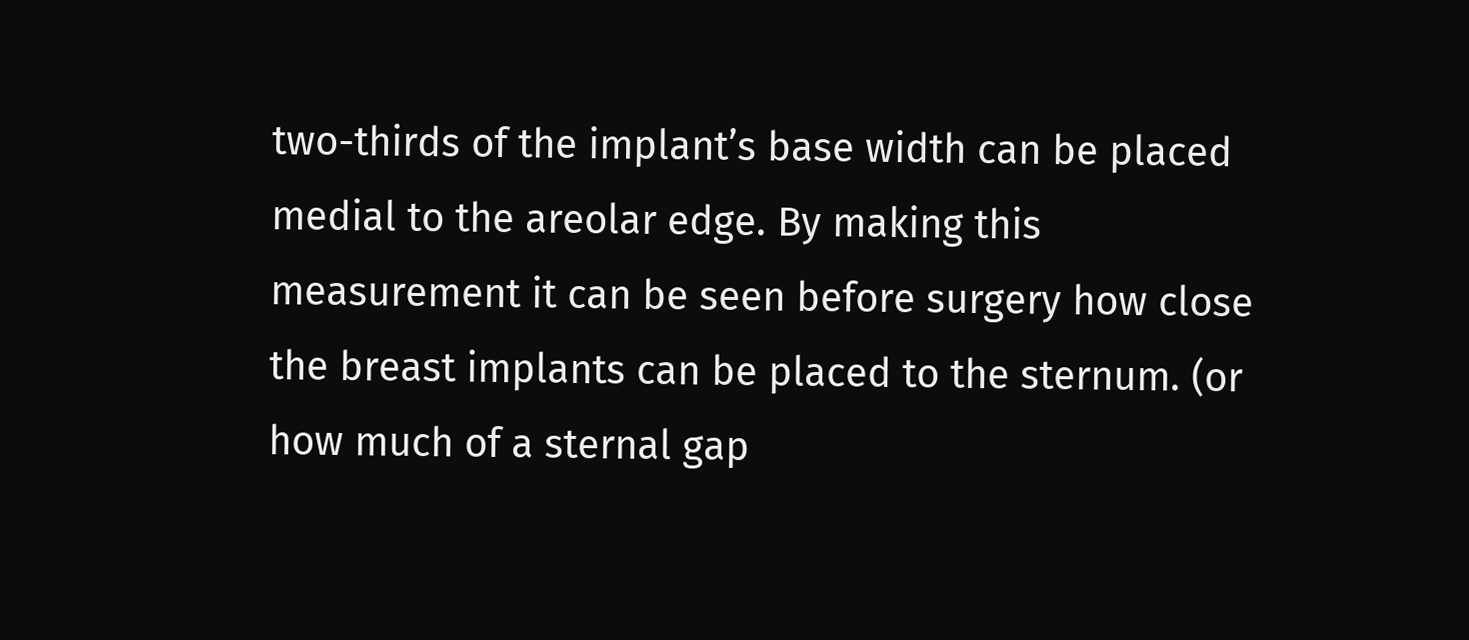two-thirds of the implant’s base width can be placed medial to the areolar edge. By making this measurement it can be seen before surgery how close the breast implants can be placed to the sternum. (or how much of a sternal gap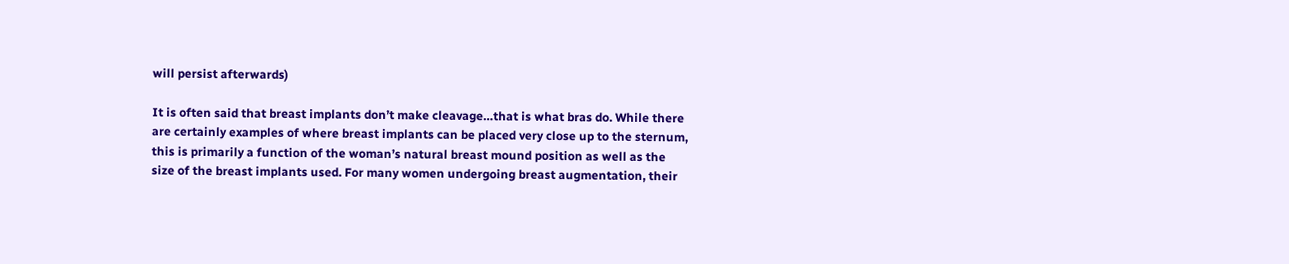will persist afterwards)

It is often said that breast implants don’t make cleavage…that is what bras do. While there are certainly examples of where breast implants can be placed very close up to the sternum, this is primarily a function of the woman’s natural breast mound position as well as the size of the breast implants used. For many women undergoing breast augmentation, their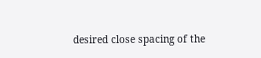desired close spacing of the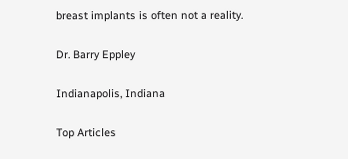breast implants is often not a reality.

Dr. Barry Eppley

Indianapolis, Indiana

Top Articles